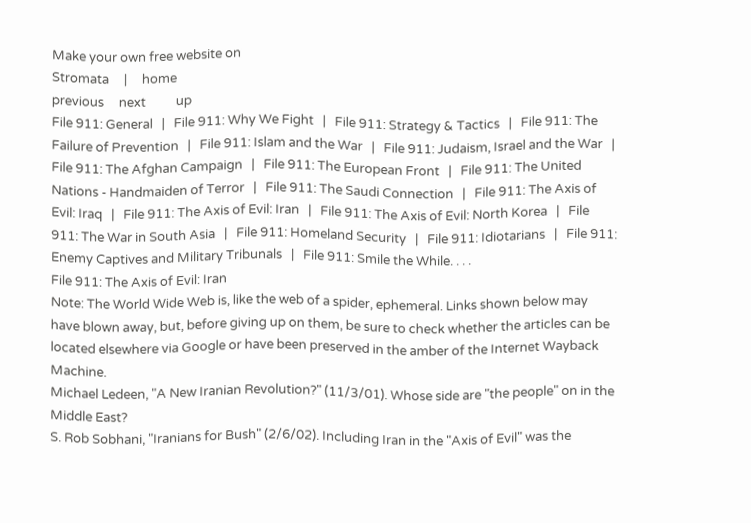Make your own free website on
Stromata     |     home
previous     next          up
File 911: General   |   File 911: Why We Fight   |   File 911: Strategy & Tactics   |   File 911: The Failure of Prevention   |   File 911: Islam and the War   |   File 911: Judaism, Israel and the War   |   File 911: The Afghan Campaign   |   File 911: The European Front   |   File 911: The United Nations - Handmaiden of Terror   |   File 911: The Saudi Connection   |   File 911: The Axis of Evil: Iraq   |   File 911: The Axis of Evil: Iran   |   File 911: The Axis of Evil: North Korea   |   File 911: The War in South Asia   |   File 911: Homeland Security   |   File 911: Idiotarians   |   File 911: Enemy Captives and Military Tribunals   |   File 911: Smile the While. . . .
File 911: The Axis of Evil: Iran
Note: The World Wide Web is, like the web of a spider, ephemeral. Links shown below may have blown away, but, before giving up on them, be sure to check whether the articles can be located elsewhere via Google or have been preserved in the amber of the Internet Wayback Machine.
Michael Ledeen, "A New Iranian Revolution?" (11/3/01). Whose side are "the people" on in the Middle East?
S. Rob Sobhani, "Iranians for Bush" (2/6/02). Including Iran in the "Axis of Evil" was the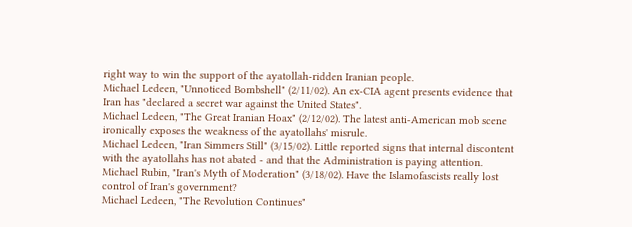right way to win the support of the ayatollah-ridden Iranian people.
Michael Ledeen, "Unnoticed Bombshell" (2/11/02). An ex-CIA agent presents evidence that Iran has "declared a secret war against the United States".
Michael Ledeen, "The Great Iranian Hoax" (2/12/02). The latest anti-American mob scene ironically exposes the weakness of the ayatollahs' misrule.
Michael Ledeen, "Iran Simmers Still" (3/15/02). Little reported signs that internal discontent with the ayatollahs has not abated - and that the Administration is paying attention.
Michael Rubin, "Iran's Myth of Moderation" (3/18/02). Have the Islamofascists really lost control of Iran's government?
Michael Ledeen, "The Revolution Continues"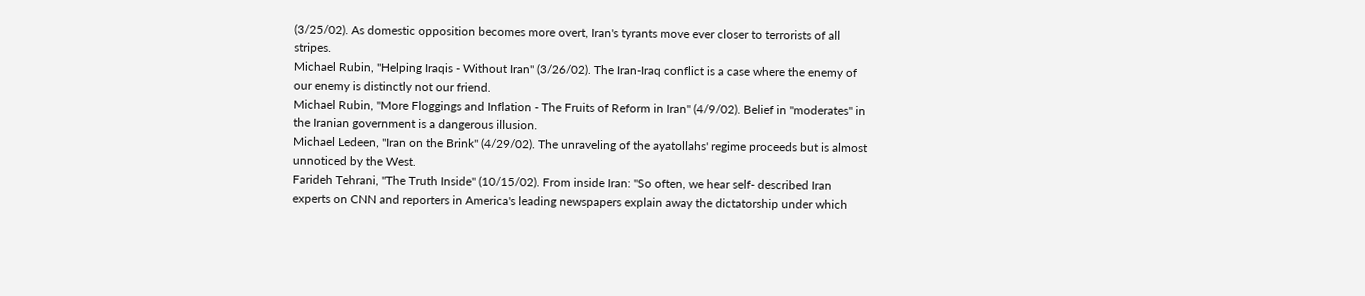(3/25/02). As domestic opposition becomes more overt, Iran's tyrants move ever closer to terrorists of all stripes.
Michael Rubin, "Helping Iraqis - Without Iran" (3/26/02). The Iran-Iraq conflict is a case where the enemy of our enemy is distinctly not our friend.
Michael Rubin, "More Floggings and Inflation - The Fruits of Reform in Iran" (4/9/02). Belief in "moderates" in the Iranian government is a dangerous illusion.
Michael Ledeen, "Iran on the Brink" (4/29/02). The unraveling of the ayatollahs' regime proceeds but is almost unnoticed by the West.
Farideh Tehrani, "The Truth Inside" (10/15/02). From inside Iran: "So often, we hear self- described Iran experts on CNN and reporters in America's leading newspapers explain away the dictatorship under which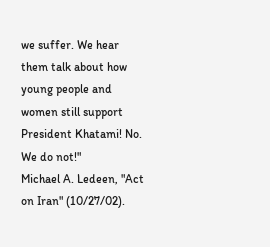we suffer. We hear them talk about how young people and women still support President Khatami! No. We do not!"
Michael A. Ledeen, "Act on Iran" (10/27/02).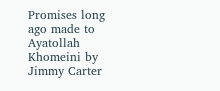Promises long ago made to Ayatollah Khomeini by Jimmy Carter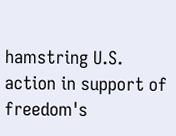hamstring U.S. action in support of freedom's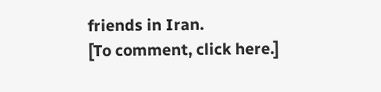friends in Iran.
[To comment, click here.]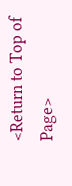<Return to Top of Page>